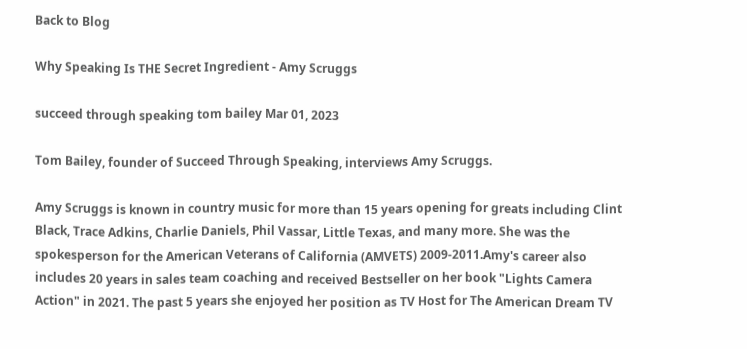Back to Blog

Why Speaking Is THE Secret Ingredient - Amy Scruggs

succeed through speaking tom bailey Mar 01, 2023

Tom Bailey, founder of Succeed Through Speaking, interviews Amy Scruggs.

Amy Scruggs is known in country music for more than 15 years opening for greats including Clint Black, Trace Adkins, Charlie Daniels, Phil Vassar, Little Texas, and many more. She was the spokesperson for the American Veterans of California (AMVETS) 2009-2011.Amy's career also includes 20 years in sales team coaching and received Bestseller on her book "Lights Camera Action" in 2021. The past 5 years she enjoyed her position as TV Host for The American Dream TV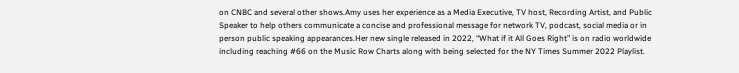on CNBC and several other shows.Amy uses her experience as a Media Executive, TV host, Recording Artist, and Public Speaker to help others communicate a concise and professional message for network TV, podcast, social media or in person public speaking appearances.Her new single released in 2022, “What if it All Goes Right” is on radio worldwide including reaching #66 on the Music Row Charts along with being selected for the NY Times Summer 2022 Playlist.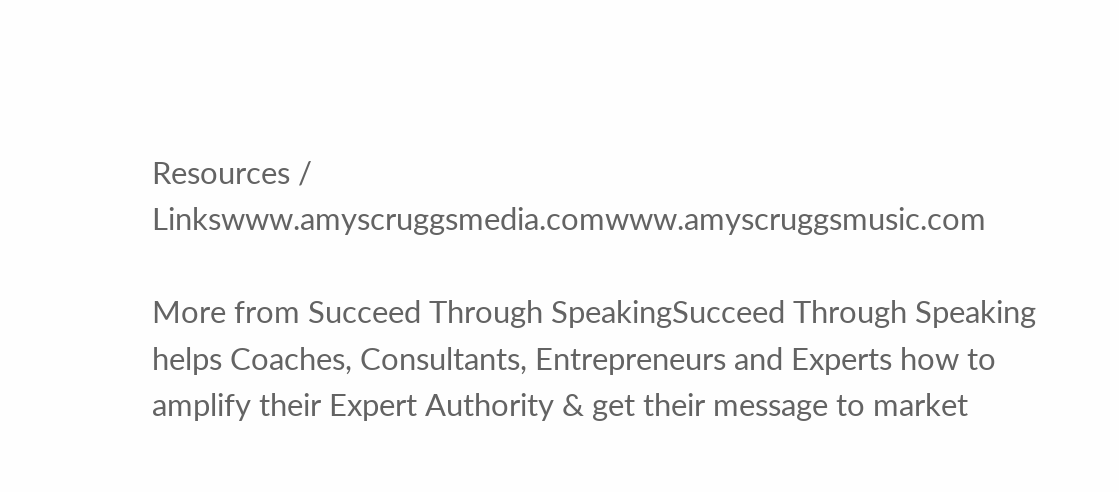Resources / Linkswww.amyscruggsmedia.comwww.amyscruggsmusic.com

More from Succeed Through SpeakingSucceed Through Speaking helps Coaches, Consultants, Entrepreneurs and Experts how to amplify their Expert Authority & get their message to market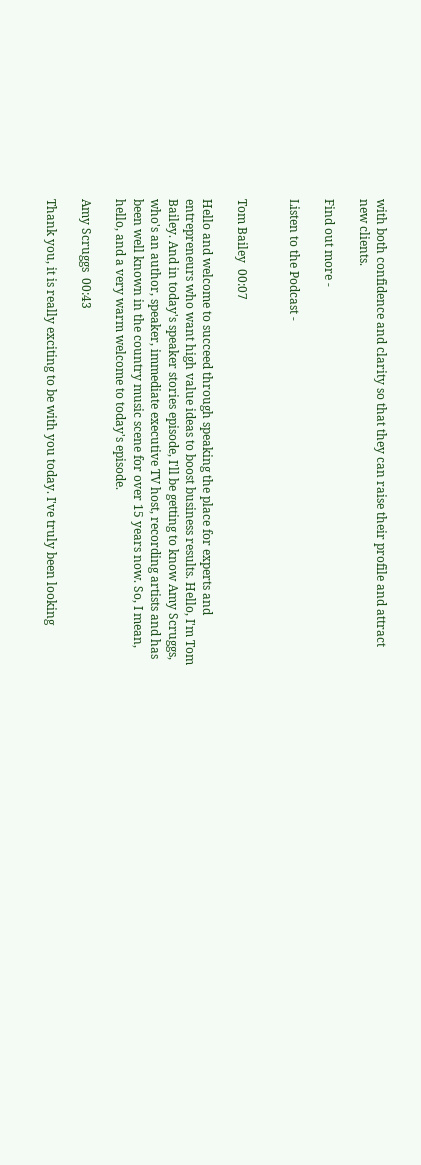with both confidence and clarity so that they can raise their profile and attract new clients.

Find out more -

Listen to the Podcast -


Tom Bailey  00:07

Hello and welcome to succeed through speaking the place for experts and entrepreneurs who want high value ideas to boost business results. Hello, I'm Tom Bailey. And in today's speaker stories episode, I'll be getting to know Amy Scruggs, who's an author, speaker, immediate executive TV host, recording artists and has been well known in the country music scene for over 15 years now. So, I mean, hello, and a very warm welcome to today's episode.

Amy Scruggs  00:43

Thank you, it is really exciting to be with you today. I've truly been looking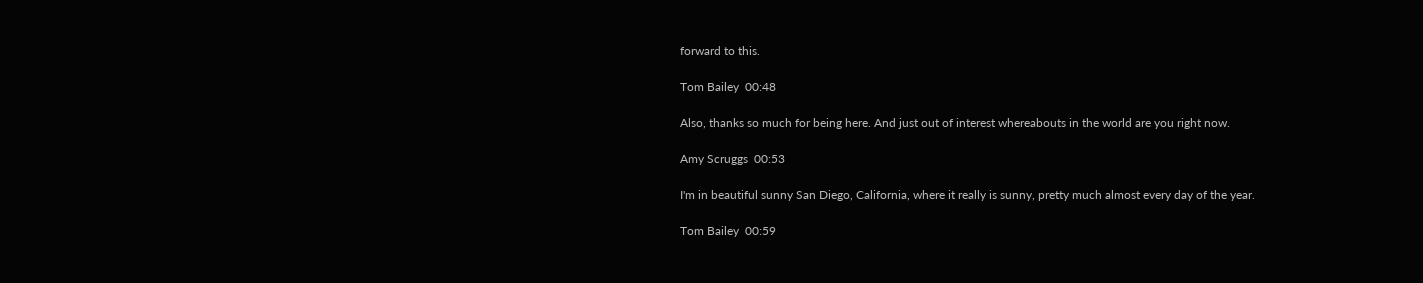forward to this.

Tom Bailey  00:48

Also, thanks so much for being here. And just out of interest whereabouts in the world are you right now.

Amy Scruggs  00:53

I'm in beautiful sunny San Diego, California, where it really is sunny, pretty much almost every day of the year.

Tom Bailey  00:59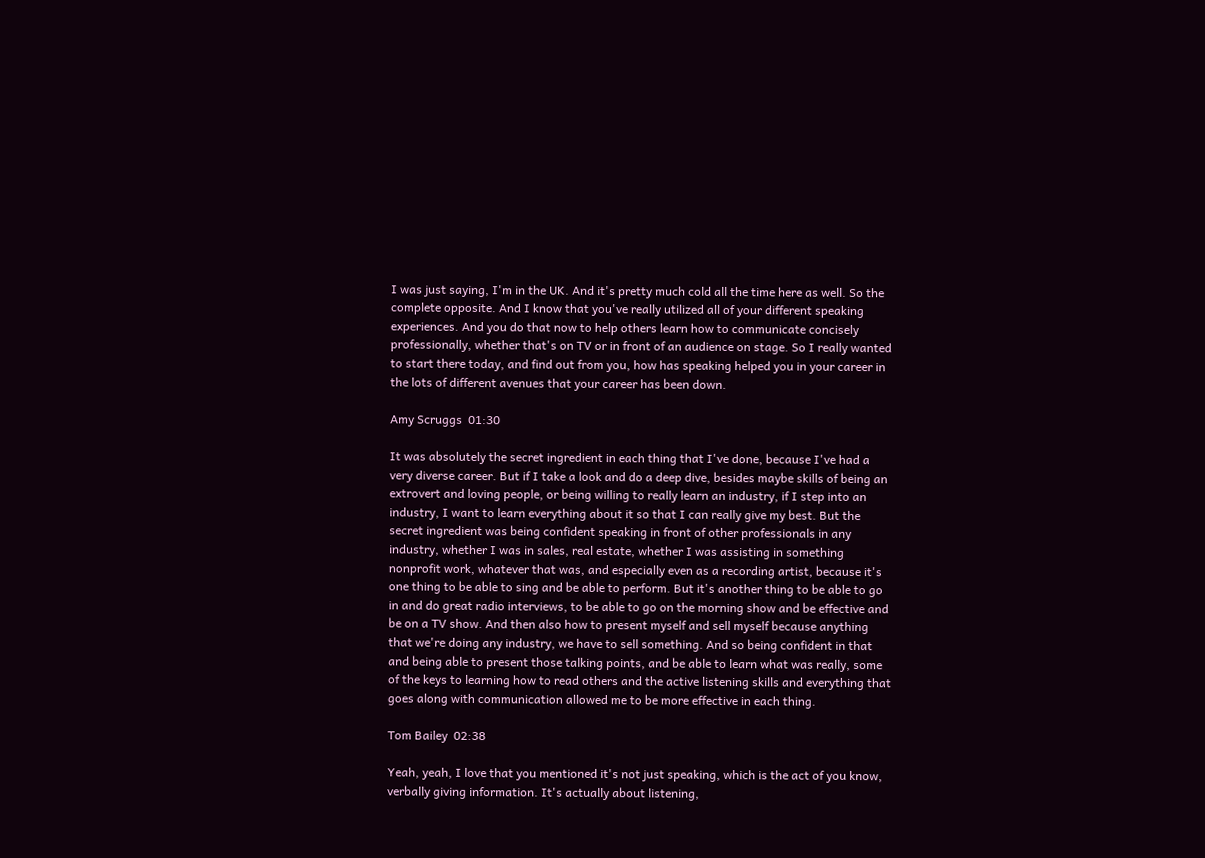I was just saying, I'm in the UK. And it's pretty much cold all the time here as well. So the complete opposite. And I know that you've really utilized all of your different speaking experiences. And you do that now to help others learn how to communicate concisely professionally, whether that's on TV or in front of an audience on stage. So I really wanted to start there today, and find out from you, how has speaking helped you in your career in the lots of different avenues that your career has been down.

Amy Scruggs  01:30

It was absolutely the secret ingredient in each thing that I've done, because I've had a very diverse career. But if I take a look and do a deep dive, besides maybe skills of being an extrovert and loving people, or being willing to really learn an industry, if I step into an industry, I want to learn everything about it so that I can really give my best. But the secret ingredient was being confident speaking in front of other professionals in any industry, whether I was in sales, real estate, whether I was assisting in something nonprofit work, whatever that was, and especially even as a recording artist, because it's one thing to be able to sing and be able to perform. But it's another thing to be able to go in and do great radio interviews, to be able to go on the morning show and be effective and be on a TV show. And then also how to present myself and sell myself because anything that we're doing any industry, we have to sell something. And so being confident in that and being able to present those talking points, and be able to learn what was really, some of the keys to learning how to read others and the active listening skills and everything that goes along with communication allowed me to be more effective in each thing.

Tom Bailey  02:38

Yeah, yeah, I love that you mentioned it's not just speaking, which is the act of you know, verbally giving information. It's actually about listening,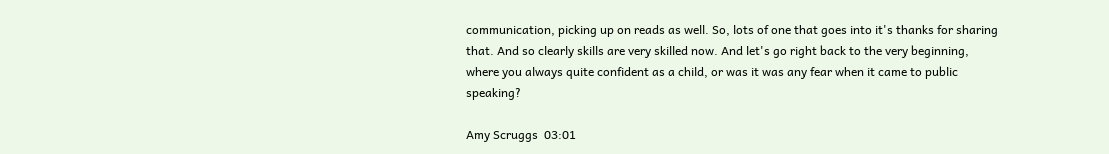communication, picking up on reads as well. So, lots of one that goes into it's thanks for sharing that. And so clearly skills are very skilled now. And let's go right back to the very beginning, where you always quite confident as a child, or was it was any fear when it came to public speaking?

Amy Scruggs  03:01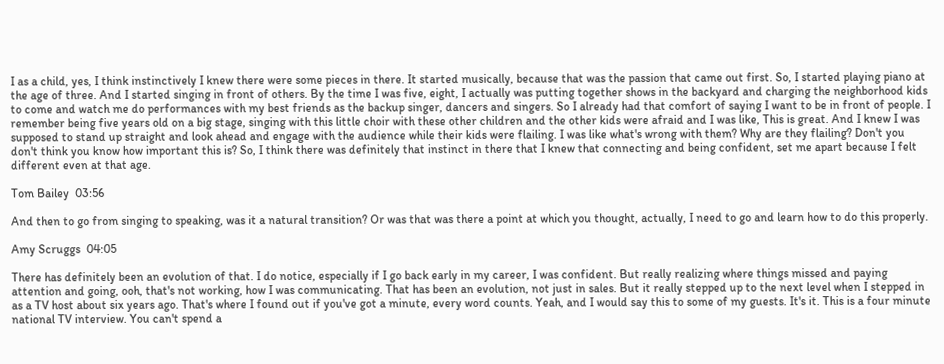I as a child, yes, I think instinctively I knew there were some pieces in there. It started musically, because that was the passion that came out first. So, I started playing piano at the age of three. And I started singing in front of others. By the time I was five, eight, I actually was putting together shows in the backyard and charging the neighborhood kids to come and watch me do performances with my best friends as the backup singer, dancers and singers. So I already had that comfort of saying I want to be in front of people. I remember being five years old on a big stage, singing with this little choir with these other children and the other kids were afraid and I was like, This is great. And I knew I was supposed to stand up straight and look ahead and engage with the audience while their kids were flailing. I was like what's wrong with them? Why are they flailing? Don't you don't think you know how important this is? So, I think there was definitely that instinct in there that I knew that connecting and being confident, set me apart because I felt different even at that age.

Tom Bailey  03:56

And then to go from singing to speaking, was it a natural transition? Or was that was there a point at which you thought, actually, I need to go and learn how to do this properly.

Amy Scruggs  04:05

There has definitely been an evolution of that. I do notice, especially if I go back early in my career, I was confident. But really realizing where things missed and paying attention and going, ooh, that's not working, how I was communicating. That has been an evolution, not just in sales. But it really stepped up to the next level when I stepped in as a TV host about six years ago. That's where I found out if you've got a minute, every word counts. Yeah, and I would say this to some of my guests. It's it. This is a four minute national TV interview. You can't spend a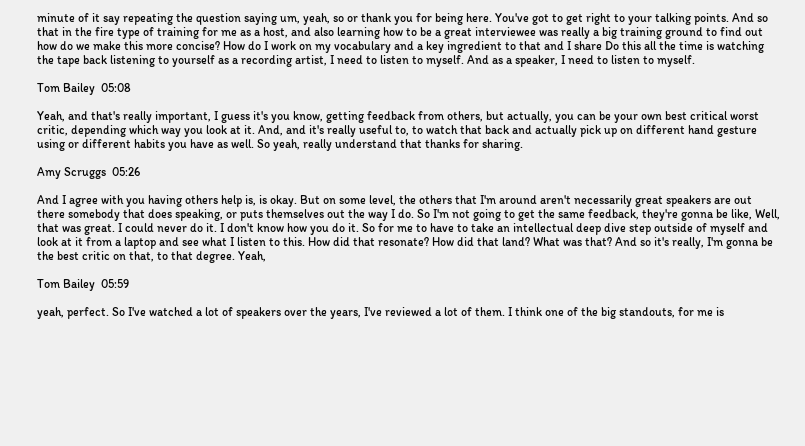minute of it say repeating the question saying um, yeah, so or thank you for being here. You've got to get right to your talking points. And so that in the fire type of training for me as a host, and also learning how to be a great interviewee was really a big training ground to find out how do we make this more concise? How do I work on my vocabulary and a key ingredient to that and I share Do this all the time is watching the tape back listening to yourself as a recording artist, I need to listen to myself. And as a speaker, I need to listen to myself.

Tom Bailey  05:08

Yeah, and that's really important, I guess it's you know, getting feedback from others, but actually, you can be your own best critical worst critic, depending which way you look at it. And, and it's really useful to, to watch that back and actually pick up on different hand gesture using or different habits you have as well. So yeah, really understand that thanks for sharing.

Amy Scruggs  05:26

And I agree with you having others help is, is okay. But on some level, the others that I'm around aren't necessarily great speakers are out there somebody that does speaking, or puts themselves out the way I do. So I'm not going to get the same feedback, they're gonna be like, Well, that was great. I could never do it. I don't know how you do it. So for me to have to take an intellectual deep dive step outside of myself and look at it from a laptop and see what I listen to this. How did that resonate? How did that land? What was that? And so it's really, I'm gonna be the best critic on that, to that degree. Yeah,

Tom Bailey  05:59

yeah, perfect. So I've watched a lot of speakers over the years, I've reviewed a lot of them. I think one of the big standouts, for me is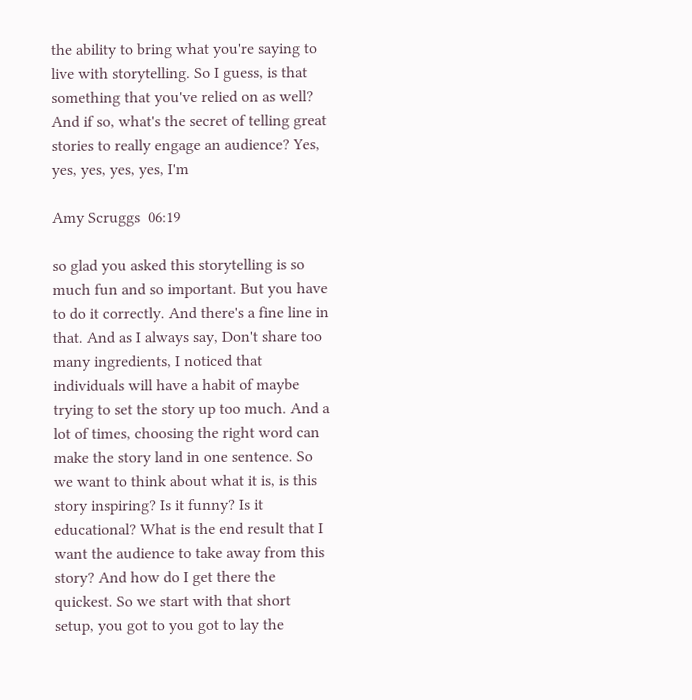the ability to bring what you're saying to live with storytelling. So I guess, is that something that you've relied on as well? And if so, what's the secret of telling great stories to really engage an audience? Yes, yes, yes, yes, yes, I'm

Amy Scruggs  06:19

so glad you asked this storytelling is so much fun and so important. But you have to do it correctly. And there's a fine line in that. And as I always say, Don't share too many ingredients, I noticed that individuals will have a habit of maybe trying to set the story up too much. And a lot of times, choosing the right word can make the story land in one sentence. So we want to think about what it is, is this story inspiring? Is it funny? Is it educational? What is the end result that I want the audience to take away from this story? And how do I get there the quickest. So we start with that short setup, you got to you got to lay the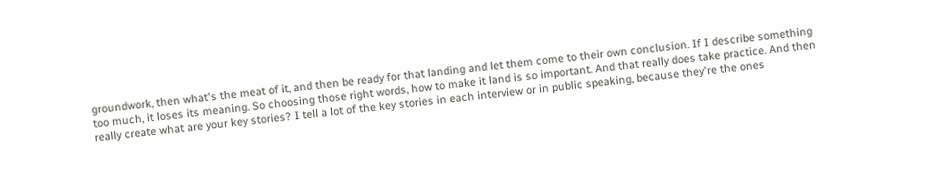groundwork, then what's the meat of it, and then be ready for that landing and let them come to their own conclusion. If I describe something too much, it loses its meaning. So choosing those right words, how to make it land is so important. And that really does take practice. And then really create what are your key stories? I tell a lot of the key stories in each interview or in public speaking, because they're the ones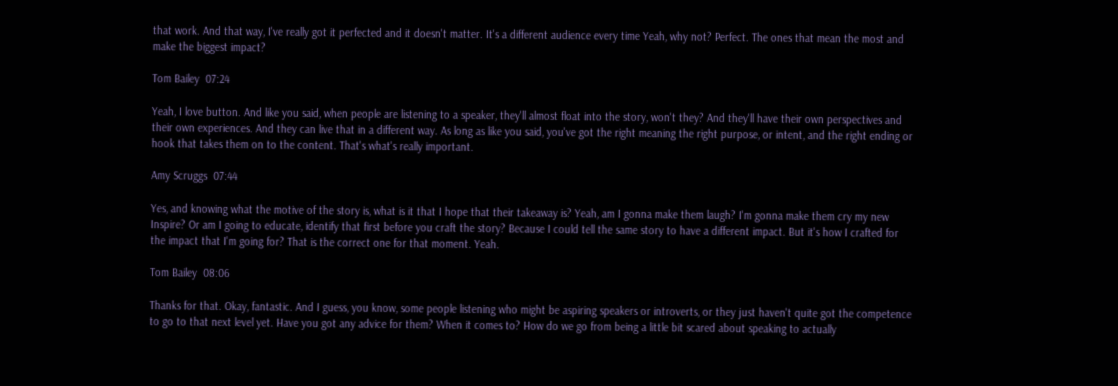that work. And that way, I've really got it perfected and it doesn't matter. It's a different audience every time Yeah, why not? Perfect. The ones that mean the most and make the biggest impact?

Tom Bailey  07:24

Yeah, I love button. And like you said, when people are listening to a speaker, they'll almost float into the story, won't they? And they'll have their own perspectives and their own experiences. And they can live that in a different way. As long as like you said, you've got the right meaning the right purpose, or intent, and the right ending or hook that takes them on to the content. That's what's really important.

Amy Scruggs  07:44

Yes, and knowing what the motive of the story is, what is it that I hope that their takeaway is? Yeah, am I gonna make them laugh? I'm gonna make them cry my new Inspire? Or am I going to educate, identify that first before you craft the story? Because I could tell the same story to have a different impact. But it's how I crafted for the impact that I'm going for? That is the correct one for that moment. Yeah.

Tom Bailey  08:06

Thanks for that. Okay, fantastic. And I guess, you know, some people listening who might be aspiring speakers or introverts, or they just haven't quite got the competence to go to that next level yet. Have you got any advice for them? When it comes to? How do we go from being a little bit scared about speaking to actually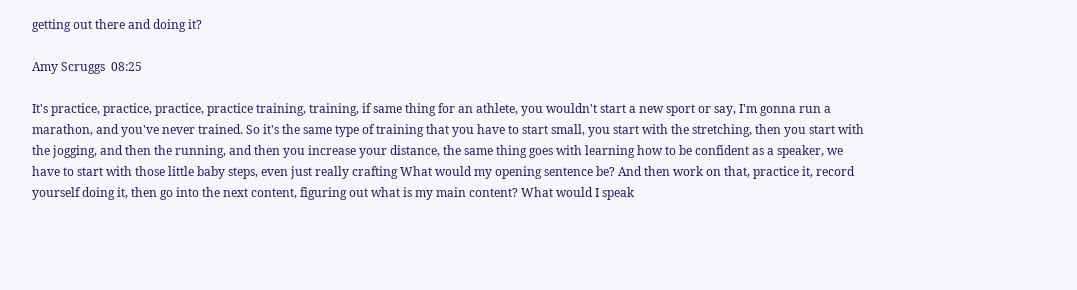getting out there and doing it?

Amy Scruggs  08:25

It's practice, practice, practice, practice training, training, if same thing for an athlete, you wouldn't start a new sport or say, I'm gonna run a marathon, and you've never trained. So it's the same type of training that you have to start small, you start with the stretching, then you start with the jogging, and then the running, and then you increase your distance, the same thing goes with learning how to be confident as a speaker, we have to start with those little baby steps, even just really crafting What would my opening sentence be? And then work on that, practice it, record yourself doing it, then go into the next content, figuring out what is my main content? What would I speak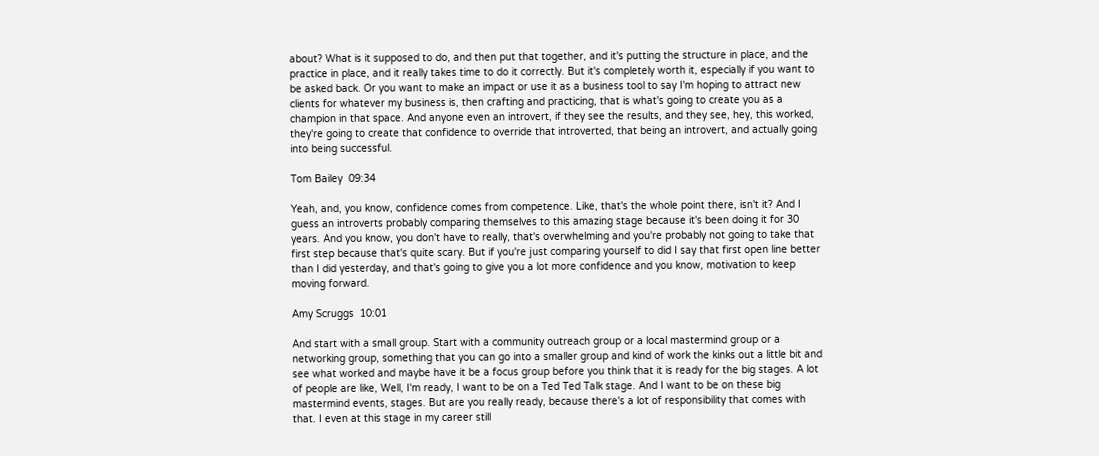about? What is it supposed to do, and then put that together, and it's putting the structure in place, and the practice in place, and it really takes time to do it correctly. But it's completely worth it, especially if you want to be asked back. Or you want to make an impact or use it as a business tool to say I'm hoping to attract new clients for whatever my business is, then crafting and practicing, that is what's going to create you as a champion in that space. And anyone even an introvert, if they see the results, and they see, hey, this worked, they're going to create that confidence to override that introverted, that being an introvert, and actually going into being successful.

Tom Bailey  09:34

Yeah, and, you know, confidence comes from competence. Like, that's the whole point there, isn't it? And I guess an introverts probably comparing themselves to this amazing stage because it's been doing it for 30 years. And you know, you don't have to really, that's overwhelming and you're probably not going to take that first step because that's quite scary. But if you're just comparing yourself to did I say that first open line better than I did yesterday, and that's going to give you a lot more confidence and you know, motivation to keep moving forward.

Amy Scruggs  10:01

And start with a small group. Start with a community outreach group or a local mastermind group or a networking group, something that you can go into a smaller group and kind of work the kinks out a little bit and see what worked and maybe have it be a focus group before you think that it is ready for the big stages. A lot of people are like, Well, I'm ready, I want to be on a Ted Ted Talk stage. And I want to be on these big mastermind events, stages. But are you really ready, because there's a lot of responsibility that comes with that. I even at this stage in my career still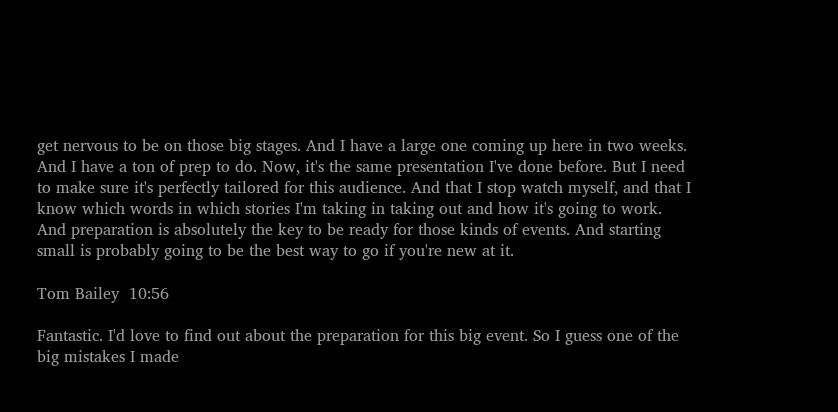get nervous to be on those big stages. And I have a large one coming up here in two weeks. And I have a ton of prep to do. Now, it's the same presentation I've done before. But I need to make sure it's perfectly tailored for this audience. And that I stop watch myself, and that I know which words in which stories I'm taking in taking out and how it's going to work. And preparation is absolutely the key to be ready for those kinds of events. And starting small is probably going to be the best way to go if you're new at it.

Tom Bailey  10:56

Fantastic. I'd love to find out about the preparation for this big event. So I guess one of the big mistakes I made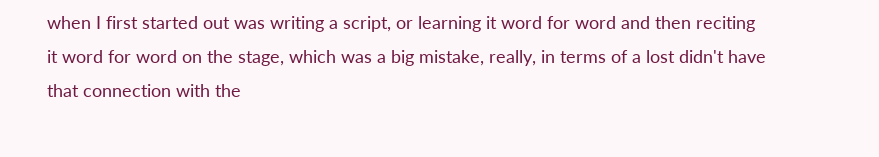when I first started out was writing a script, or learning it word for word and then reciting it word for word on the stage, which was a big mistake, really, in terms of a lost didn't have that connection with the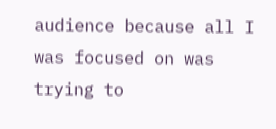audience because all I was focused on was trying to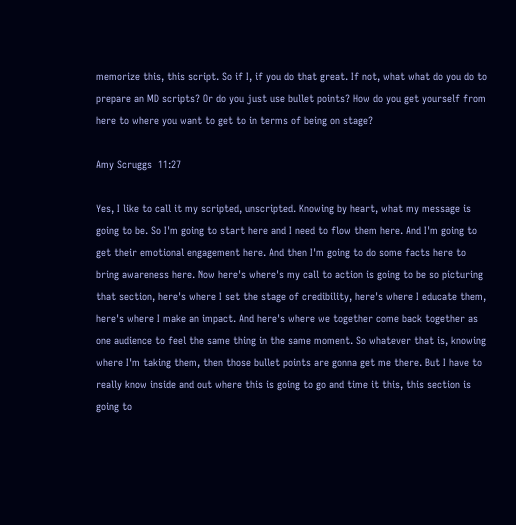memorize this, this script. So if I, if you do that great. If not, what what do you do to prepare an MD scripts? Or do you just use bullet points? How do you get yourself from here to where you want to get to in terms of being on stage?

Amy Scruggs  11:27

Yes, I like to call it my scripted, unscripted. Knowing by heart, what my message is going to be. So I'm going to start here and I need to flow them here. And I'm going to get their emotional engagement here. And then I'm going to do some facts here to bring awareness here. Now here's where's my call to action is going to be so picturing that section, here's where I set the stage of credibility, here's where I educate them, here's where I make an impact. And here's where we together come back together as one audience to feel the same thing in the same moment. So whatever that is, knowing where I'm taking them, then those bullet points are gonna get me there. But I have to really know inside and out where this is going to go and time it this, this section is going to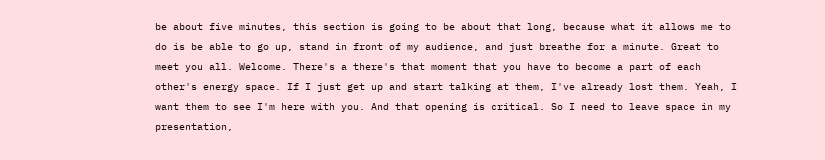be about five minutes, this section is going to be about that long, because what it allows me to do is be able to go up, stand in front of my audience, and just breathe for a minute. Great to meet you all. Welcome. There's a there's that moment that you have to become a part of each other's energy space. If I just get up and start talking at them, I've already lost them. Yeah, I want them to see I'm here with you. And that opening is critical. So I need to leave space in my presentation,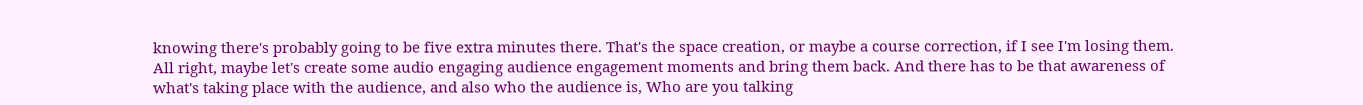knowing there's probably going to be five extra minutes there. That's the space creation, or maybe a course correction, if I see I'm losing them. All right, maybe let's create some audio engaging audience engagement moments and bring them back. And there has to be that awareness of what's taking place with the audience, and also who the audience is, Who are you talking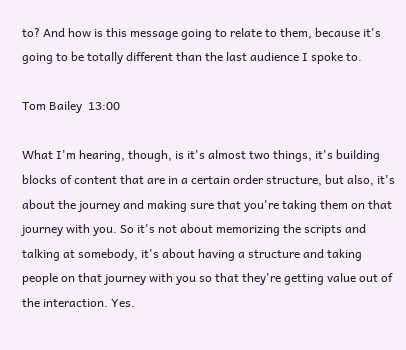to? And how is this message going to relate to them, because it's going to be totally different than the last audience I spoke to.

Tom Bailey  13:00

What I'm hearing, though, is it's almost two things, it's building blocks of content that are in a certain order structure, but also, it's about the journey and making sure that you're taking them on that journey with you. So it's not about memorizing the scripts and talking at somebody, it's about having a structure and taking people on that journey with you so that they're getting value out of the interaction. Yes.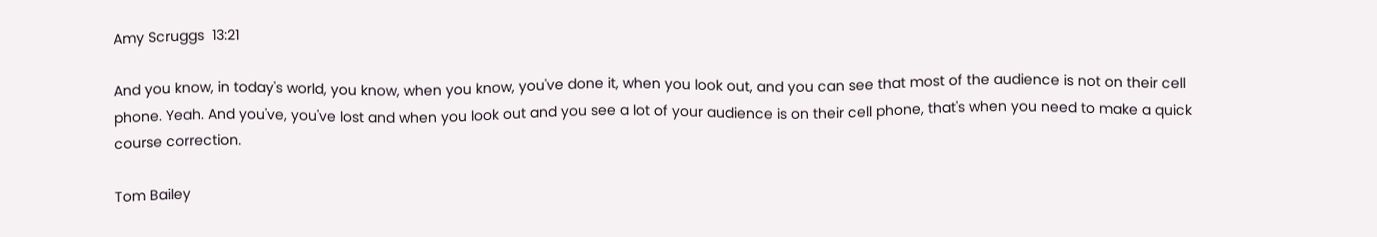Amy Scruggs  13:21

And you know, in today's world, you know, when you know, you've done it, when you look out, and you can see that most of the audience is not on their cell phone. Yeah. And you've, you've lost and when you look out and you see a lot of your audience is on their cell phone, that's when you need to make a quick course correction.

Tom Bailey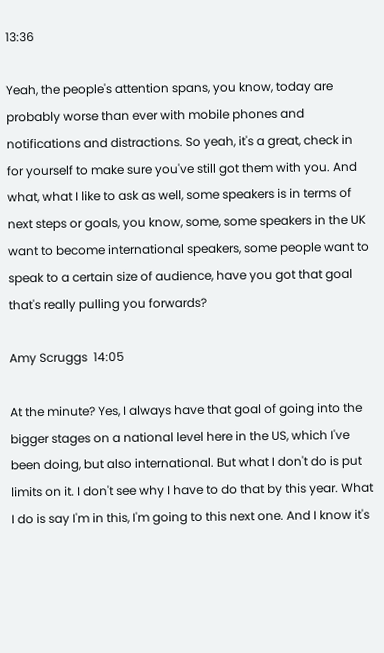13:36

Yeah, the people's attention spans, you know, today are probably worse than ever with mobile phones and notifications and distractions. So yeah, it's a great, check in for yourself to make sure you've still got them with you. And what, what I like to ask as well, some speakers is in terms of next steps or goals, you know, some, some speakers in the UK want to become international speakers, some people want to speak to a certain size of audience, have you got that goal that's really pulling you forwards?

Amy Scruggs  14:05

At the minute? Yes, I always have that goal of going into the bigger stages on a national level here in the US, which I've been doing, but also international. But what I don't do is put limits on it. I don't see why I have to do that by this year. What I do is say I'm in this, I'm going to this next one. And I know it's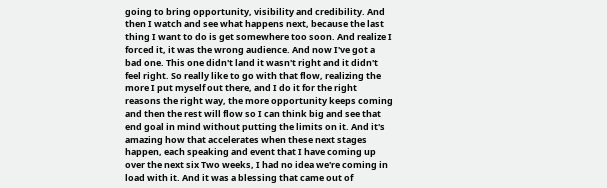going to bring opportunity, visibility and credibility. And then I watch and see what happens next, because the last thing I want to do is get somewhere too soon. And realize I forced it, it was the wrong audience. And now I've got a bad one. This one didn't land it wasn't right and it didn't feel right. So really like to go with that flow, realizing the more I put myself out there, and I do it for the right reasons the right way, the more opportunity keeps coming and then the rest will flow so I can think big and see that end goal in mind without putting the limits on it. And it's amazing how that accelerates when these next stages happen, each speaking and event that I have coming up over the next six Two weeks, I had no idea we're coming in load with it. And it was a blessing that came out of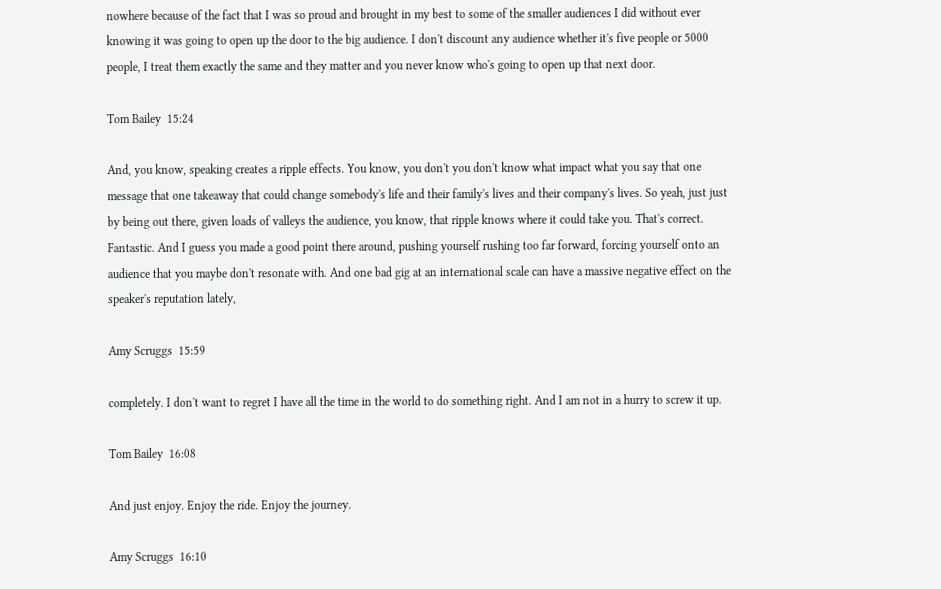nowhere because of the fact that I was so proud and brought in my best to some of the smaller audiences I did without ever knowing it was going to open up the door to the big audience. I don't discount any audience whether it's five people or 5000 people, I treat them exactly the same and they matter and you never know who's going to open up that next door.

Tom Bailey  15:24

And, you know, speaking creates a ripple effects. You know, you don't you don't know what impact what you say that one message that one takeaway that could change somebody's life and their family's lives and their company's lives. So yeah, just just by being out there, given loads of valleys the audience, you know, that ripple knows where it could take you. That's correct. Fantastic. And I guess you made a good point there around, pushing yourself rushing too far forward, forcing yourself onto an audience that you maybe don't resonate with. And one bad gig at an international scale can have a massive negative effect on the speaker's reputation lately,

Amy Scruggs  15:59

completely. I don't want to regret I have all the time in the world to do something right. And I am not in a hurry to screw it up.

Tom Bailey  16:08

And just enjoy. Enjoy the ride. Enjoy the journey.

Amy Scruggs  16:10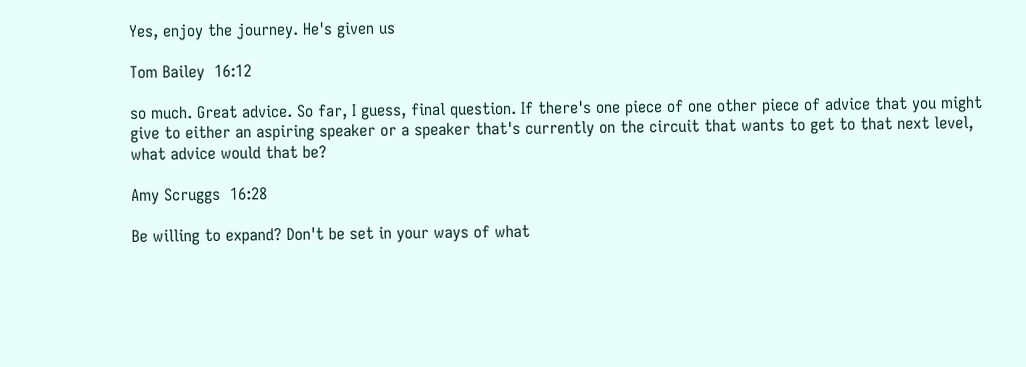Yes, enjoy the journey. He's given us

Tom Bailey  16:12

so much. Great advice. So far, I guess, final question. If there's one piece of one other piece of advice that you might give to either an aspiring speaker or a speaker that's currently on the circuit that wants to get to that next level, what advice would that be?

Amy Scruggs  16:28

Be willing to expand? Don't be set in your ways of what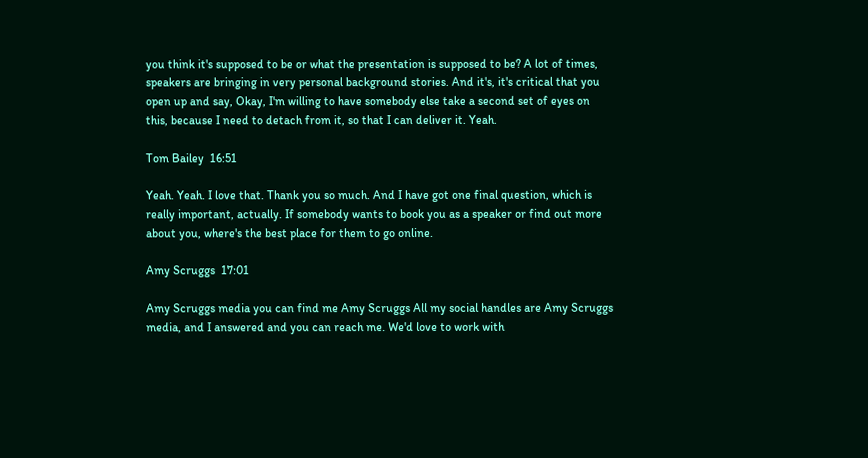you think it's supposed to be or what the presentation is supposed to be? A lot of times, speakers are bringing in very personal background stories. And it's, it's critical that you open up and say, Okay, I'm willing to have somebody else take a second set of eyes on this, because I need to detach from it, so that I can deliver it. Yeah.

Tom Bailey  16:51

Yeah. Yeah. I love that. Thank you so much. And I have got one final question, which is really important, actually. If somebody wants to book you as a speaker or find out more about you, where's the best place for them to go online.

Amy Scruggs  17:01

Amy Scruggs media you can find me Amy Scruggs All my social handles are Amy Scruggs media, and I answered and you can reach me. We'd love to work with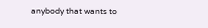anybody that wants to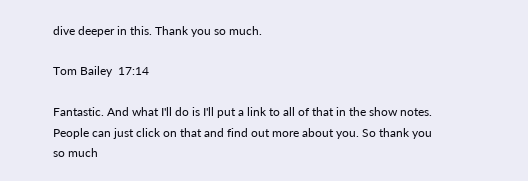dive deeper in this. Thank you so much.

Tom Bailey  17:14

Fantastic. And what I'll do is I'll put a link to all of that in the show notes. People can just click on that and find out more about you. So thank you so much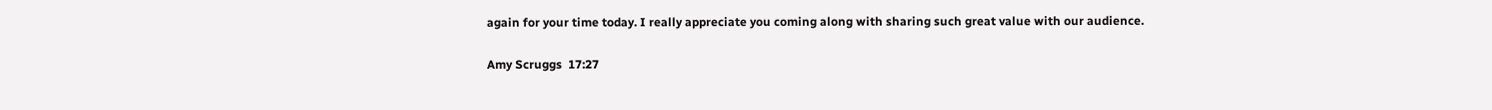again for your time today. I really appreciate you coming along with sharing such great value with our audience.

Amy Scruggs  17:27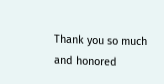Thank you so much and honored